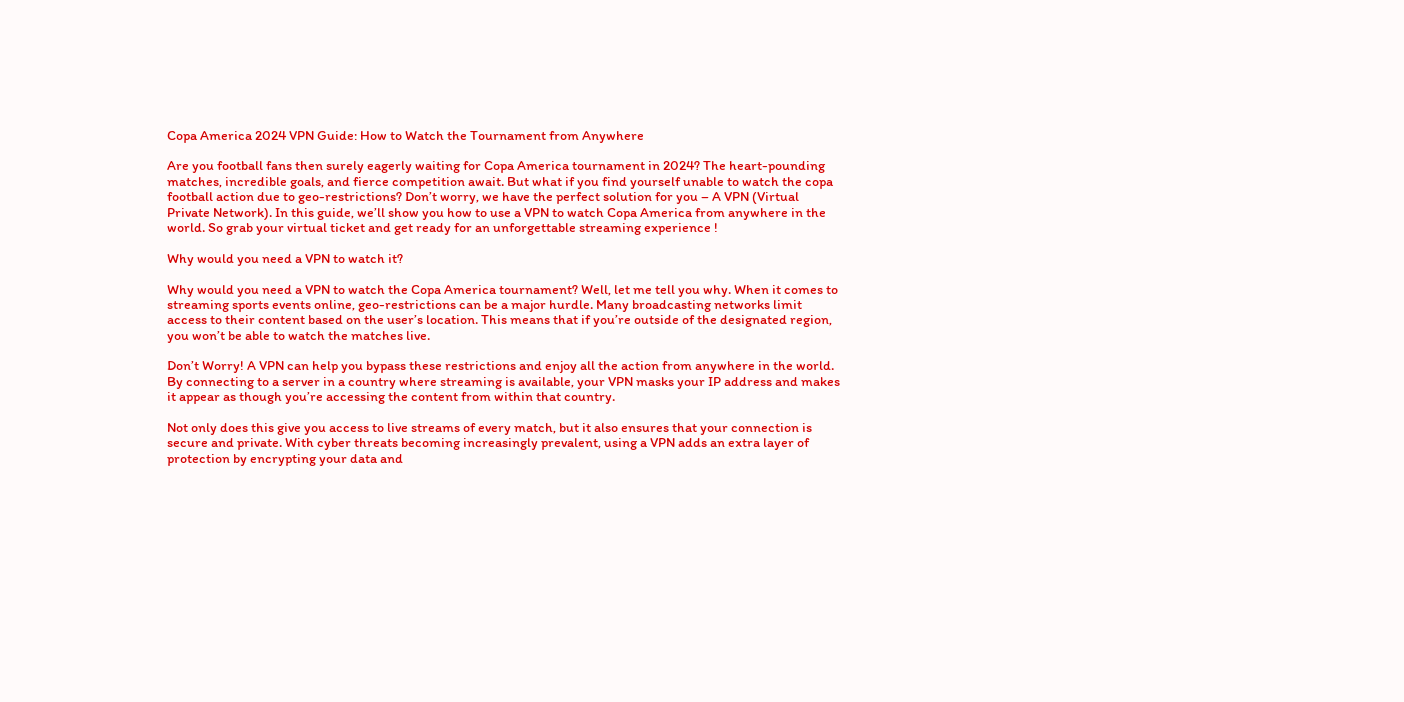Copa America 2024 VPN Guide: How to Watch the Tournament from Anywhere

Are you football fans then surely eagerly waiting for Copa America tournament in 2024? The heart-pounding matches, incredible goals, and fierce competition await. But what if you find yourself unable to watch the copa football action due to geo-restrictions? Don’t worry, we have the perfect solution for you – A VPN (Virtual Private Network). In this guide, we’ll show you how to use a VPN to watch Copa America from anywhere in the world. So grab your virtual ticket and get ready for an unforgettable streaming experience !

Why would you need a VPN to watch it?

Why would you need a VPN to watch the Copa America tournament? Well, let me tell you why. When it comes to streaming sports events online, geo-restrictions can be a major hurdle. Many broadcasting networks limit access to their content based on the user’s location. This means that if you’re outside of the designated region, you won’t be able to watch the matches live.

Don’t Worry! A VPN can help you bypass these restrictions and enjoy all the action from anywhere in the world. By connecting to a server in a country where streaming is available, your VPN masks your IP address and makes it appear as though you’re accessing the content from within that country.

Not only does this give you access to live streams of every match, but it also ensures that your connection is secure and private. With cyber threats becoming increasingly prevalent, using a VPN adds an extra layer of protection by encrypting your data and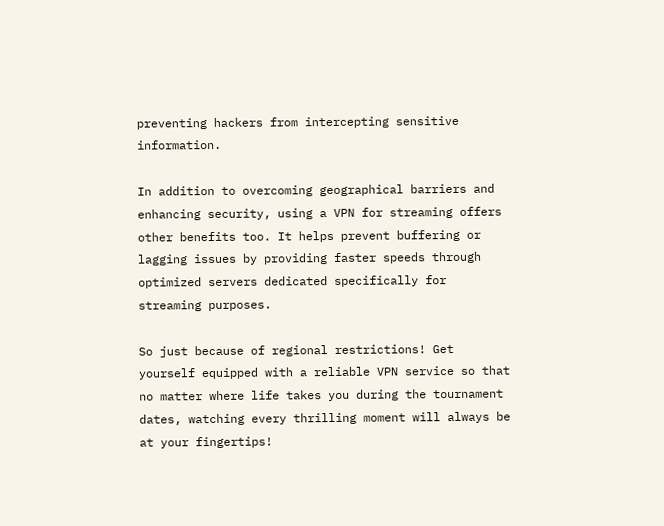preventing hackers from intercepting sensitive information.

In addition to overcoming geographical barriers and enhancing security, using a VPN for streaming offers other benefits too. It helps prevent buffering or lagging issues by providing faster speeds through optimized servers dedicated specifically for streaming purposes.

So just because of regional restrictions! Get yourself equipped with a reliable VPN service so that no matter where life takes you during the tournament dates, watching every thrilling moment will always be at your fingertips!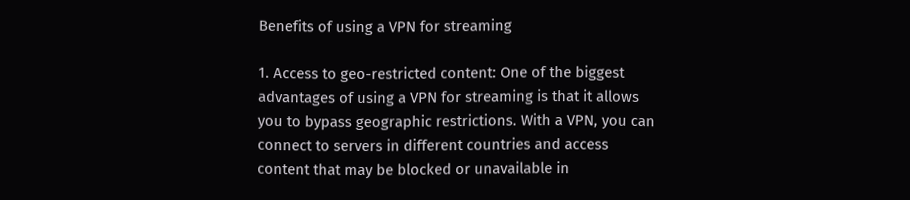Benefits of using a VPN for streaming

1. Access to geo-restricted content: One of the biggest advantages of using a VPN for streaming is that it allows you to bypass geographic restrictions. With a VPN, you can connect to servers in different countries and access content that may be blocked or unavailable in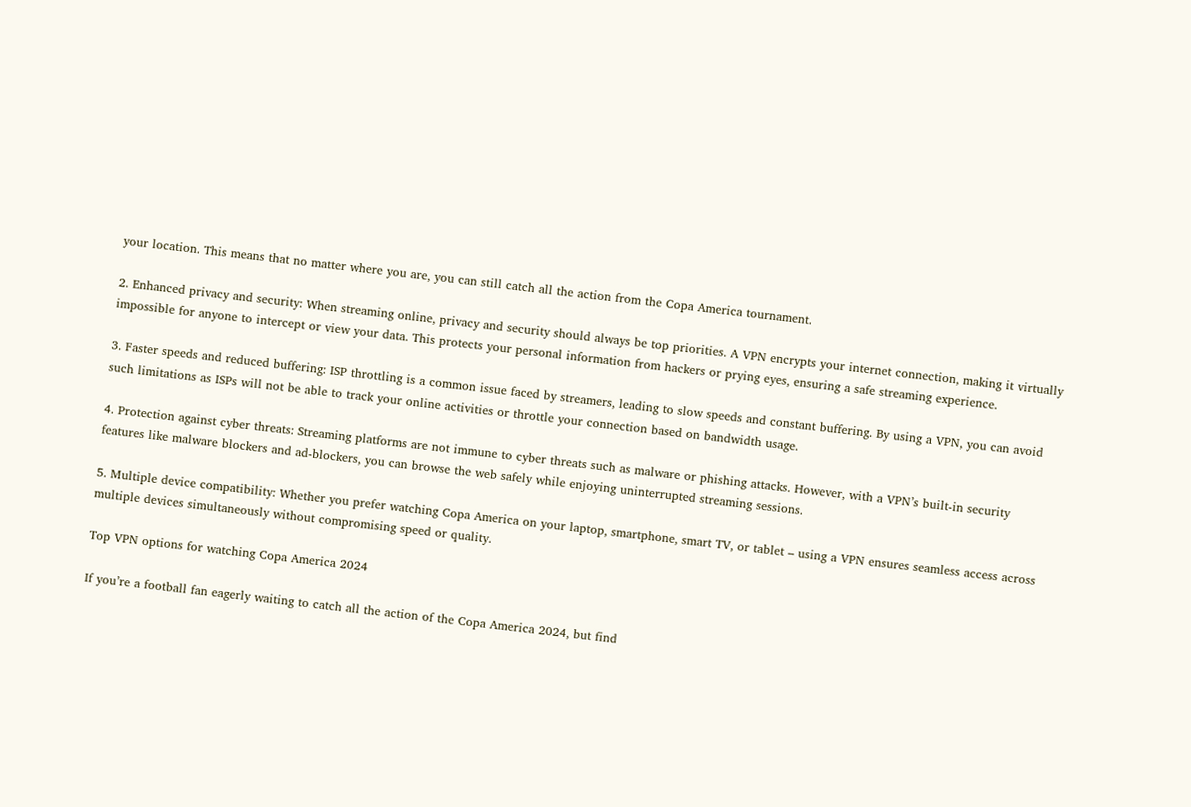your location. This means that no matter where you are, you can still catch all the action from the Copa America tournament.

2. Enhanced privacy and security: When streaming online, privacy and security should always be top priorities. A VPN encrypts your internet connection, making it virtually impossible for anyone to intercept or view your data. This protects your personal information from hackers or prying eyes, ensuring a safe streaming experience.

3. Faster speeds and reduced buffering: ISP throttling is a common issue faced by streamers, leading to slow speeds and constant buffering. By using a VPN, you can avoid such limitations as ISPs will not be able to track your online activities or throttle your connection based on bandwidth usage.

4. Protection against cyber threats: Streaming platforms are not immune to cyber threats such as malware or phishing attacks. However, with a VPN’s built-in security features like malware blockers and ad-blockers, you can browse the web safely while enjoying uninterrupted streaming sessions.

5. Multiple device compatibility: Whether you prefer watching Copa America on your laptop, smartphone, smart TV, or tablet – using a VPN ensures seamless access across multiple devices simultaneously without compromising speed or quality.

Top VPN options for watching Copa America 2024

If you’re a football fan eagerly waiting to catch all the action of the Copa America 2024, but find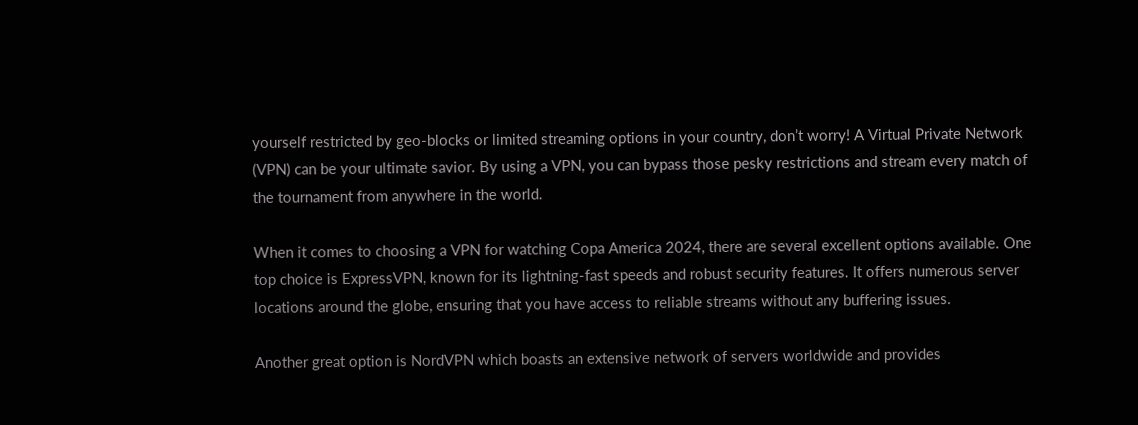yourself restricted by geo-blocks or limited streaming options in your country, don’t worry! A Virtual Private Network (VPN) can be your ultimate savior. By using a VPN, you can bypass those pesky restrictions and stream every match of the tournament from anywhere in the world.

When it comes to choosing a VPN for watching Copa America 2024, there are several excellent options available. One top choice is ExpressVPN, known for its lightning-fast speeds and robust security features. It offers numerous server locations around the globe, ensuring that you have access to reliable streams without any buffering issues.

Another great option is NordVPN which boasts an extensive network of servers worldwide and provides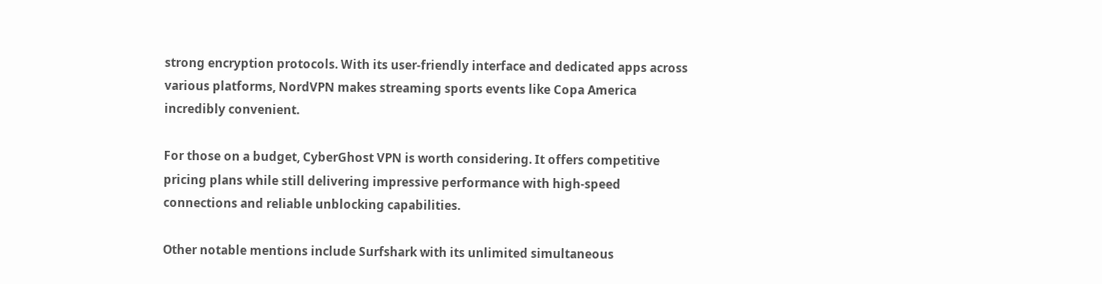strong encryption protocols. With its user-friendly interface and dedicated apps across various platforms, NordVPN makes streaming sports events like Copa America incredibly convenient.

For those on a budget, CyberGhost VPN is worth considering. It offers competitive pricing plans while still delivering impressive performance with high-speed connections and reliable unblocking capabilities.

Other notable mentions include Surfshark with its unlimited simultaneous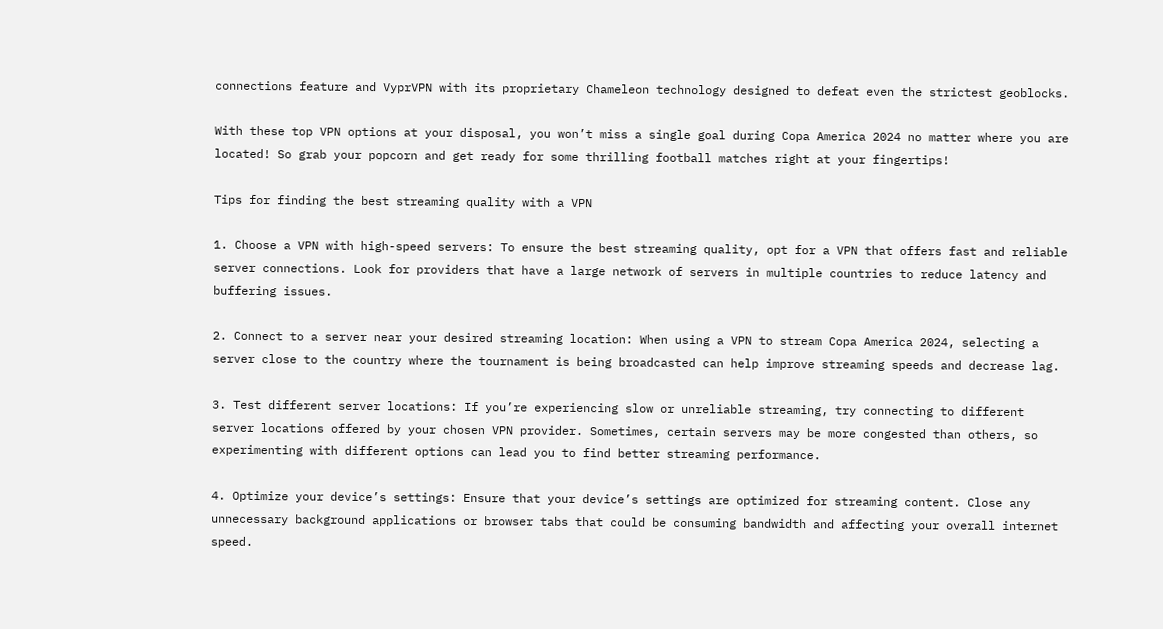connections feature and VyprVPN with its proprietary Chameleon technology designed to defeat even the strictest geoblocks.

With these top VPN options at your disposal, you won’t miss a single goal during Copa America 2024 no matter where you are located! So grab your popcorn and get ready for some thrilling football matches right at your fingertips!

Tips for finding the best streaming quality with a VPN

1. Choose a VPN with high-speed servers: To ensure the best streaming quality, opt for a VPN that offers fast and reliable server connections. Look for providers that have a large network of servers in multiple countries to reduce latency and buffering issues.

2. Connect to a server near your desired streaming location: When using a VPN to stream Copa America 2024, selecting a server close to the country where the tournament is being broadcasted can help improve streaming speeds and decrease lag.

3. Test different server locations: If you’re experiencing slow or unreliable streaming, try connecting to different server locations offered by your chosen VPN provider. Sometimes, certain servers may be more congested than others, so experimenting with different options can lead you to find better streaming performance.

4. Optimize your device’s settings: Ensure that your device’s settings are optimized for streaming content. Close any unnecessary background applications or browser tabs that could be consuming bandwidth and affecting your overall internet speed.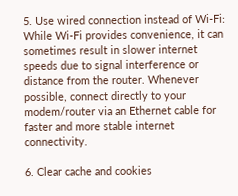5. Use wired connection instead of Wi-Fi: While Wi-Fi provides convenience, it can sometimes result in slower internet speeds due to signal interference or distance from the router. Whenever possible, connect directly to your modem/router via an Ethernet cable for faster and more stable internet connectivity.

6. Clear cache and cookies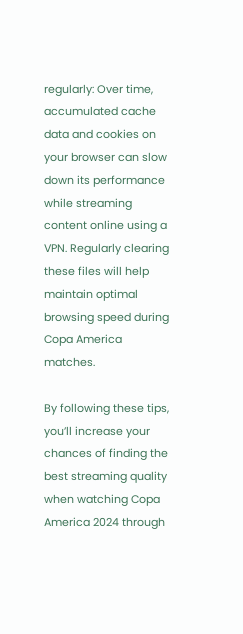regularly: Over time, accumulated cache data and cookies on your browser can slow down its performance while streaming content online using a VPN. Regularly clearing these files will help maintain optimal browsing speed during Copa America matches.

By following these tips, you’ll increase your chances of finding the best streaming quality when watching Copa America 2024 through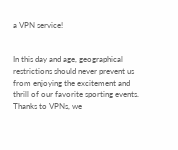a VPN service!


In this day and age, geographical restrictions should never prevent us from enjoying the excitement and thrill of our favorite sporting events. Thanks to VPNs, we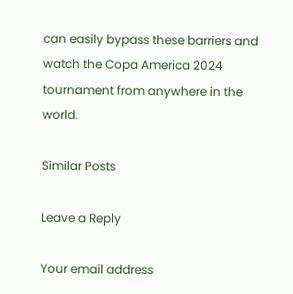can easily bypass these barriers and watch the Copa America 2024 tournament from anywhere in the world.

Similar Posts

Leave a Reply

Your email address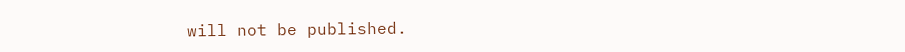will not be published.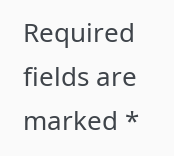Required fields are marked *